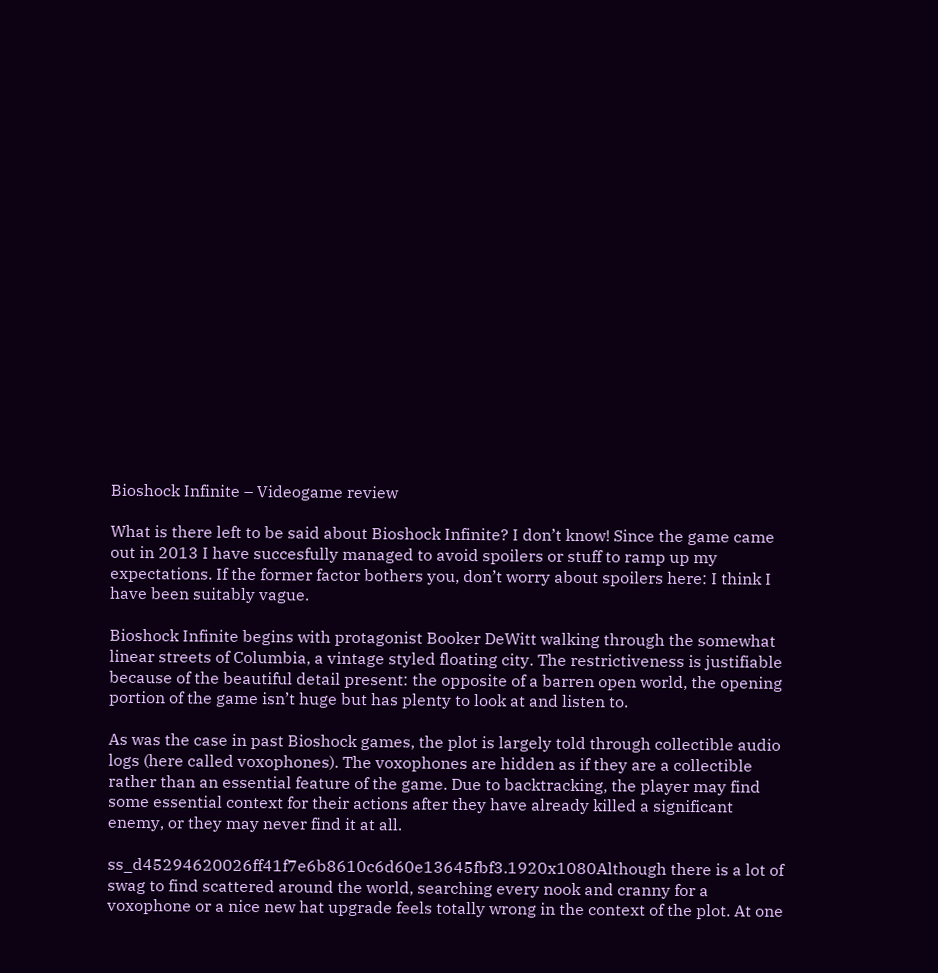Bioshock Infinite – Videogame review

What is there left to be said about Bioshock Infinite? I don’t know! Since the game came out in 2013 I have succesfully managed to avoid spoilers or stuff to ramp up my expectations. If the former factor bothers you, don’t worry about spoilers here: I think I have been suitably vague.

Bioshock Infinite begins with protagonist Booker DeWitt walking through the somewhat linear streets of Columbia, a vintage styled floating city. The restrictiveness is justifiable because of the beautiful detail present: the opposite of a barren open world, the opening portion of the game isn’t huge but has plenty to look at and listen to.

As was the case in past Bioshock games, the plot is largely told through collectible audio logs (here called voxophones). The voxophones are hidden as if they are a collectible rather than an essential feature of the game. Due to backtracking, the player may find some essential context for their actions after they have already killed a significant enemy, or they may never find it at all.

ss_d45294620026ff41f7e6b8610c6d60e13645fbf3.1920x1080Although there is a lot of swag to find scattered around the world, searching every nook and cranny for a voxophone or a nice new hat upgrade feels totally wrong in the context of the plot. At one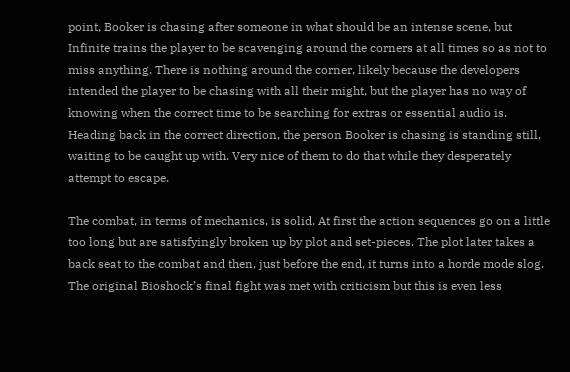point, Booker is chasing after someone in what should be an intense scene, but Infinite trains the player to be scavenging around the corners at all times so as not to miss anything. There is nothing around the corner, likely because the developers intended the player to be chasing with all their might, but the player has no way of knowing when the correct time to be searching for extras or essential audio is. Heading back in the correct direction, the person Booker is chasing is standing still, waiting to be caught up with. Very nice of them to do that while they desperately attempt to escape.

The combat, in terms of mechanics, is solid. At first the action sequences go on a little too long but are satisfyingly broken up by plot and set-pieces. The plot later takes a back seat to the combat and then, just before the end, it turns into a horde mode slog. The original Bioshock’s final fight was met with criticism but this is even less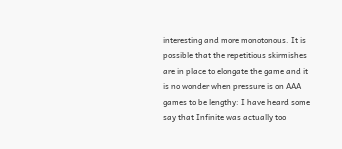interesting and more monotonous. It is possible that the repetitious skirmishes are in place to elongate the game and it is no wonder when pressure is on AAA games to be lengthy: I have heard some say that Infinite was actually too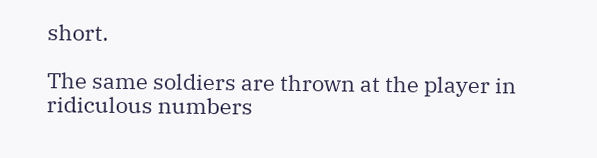short.

The same soldiers are thrown at the player in ridiculous numbers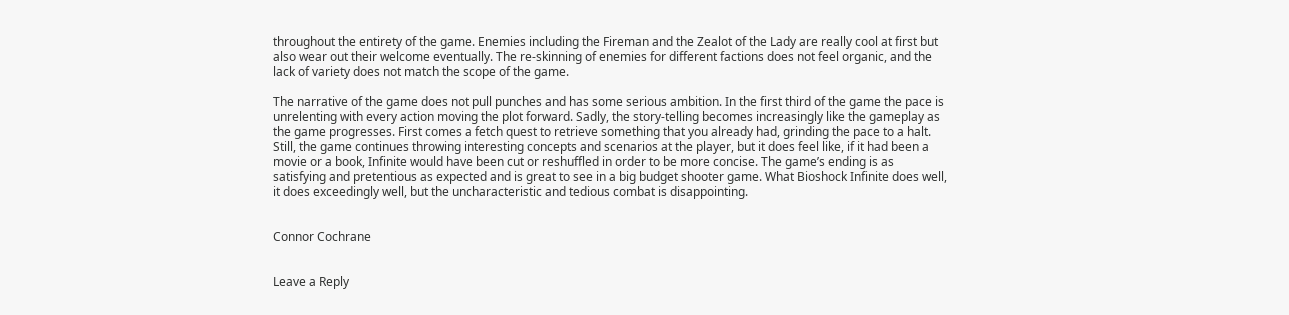throughout the entirety of the game. Enemies including the Fireman and the Zealot of the Lady are really cool at first but also wear out their welcome eventually. The re-skinning of enemies for different factions does not feel organic, and the lack of variety does not match the scope of the game.

The narrative of the game does not pull punches and has some serious ambition. In the first third of the game the pace is unrelenting with every action moving the plot forward. Sadly, the story-telling becomes increasingly like the gameplay as the game progresses. First comes a fetch quest to retrieve something that you already had, grinding the pace to a halt. Still, the game continues throwing interesting concepts and scenarios at the player, but it does feel like, if it had been a movie or a book, Infinite would have been cut or reshuffled in order to be more concise. The game’s ending is as satisfying and pretentious as expected and is great to see in a big budget shooter game. What Bioshock Infinite does well, it does exceedingly well, but the uncharacteristic and tedious combat is disappointing.


Connor Cochrane


Leave a Reply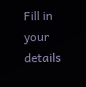Fill in your details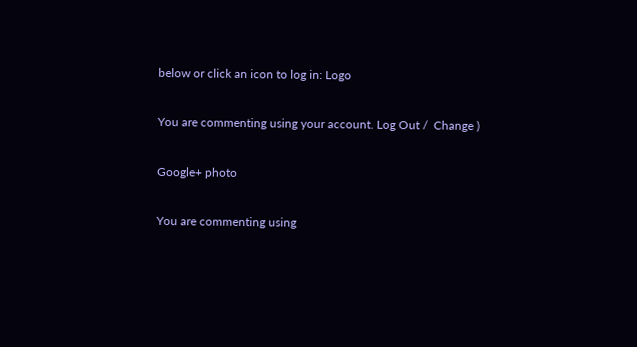below or click an icon to log in: Logo

You are commenting using your account. Log Out /  Change )

Google+ photo

You are commenting using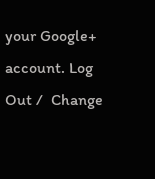your Google+ account. Log Out /  Change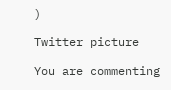)

Twitter picture

You are commenting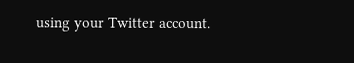using your Twitter account.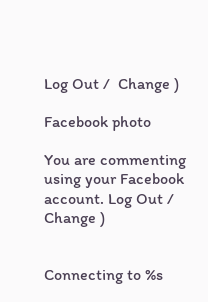Log Out /  Change )

Facebook photo

You are commenting using your Facebook account. Log Out /  Change )


Connecting to %s